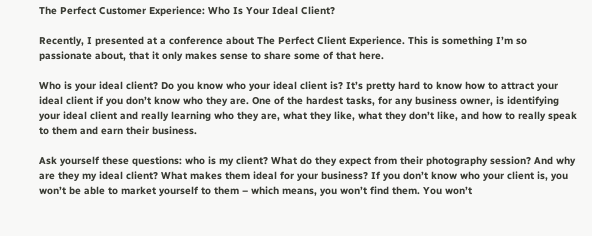The Perfect Customer Experience: Who Is Your Ideal Client?

Recently, I presented at a conference about The Perfect Client Experience. This is something I’m so passionate about, that it only makes sense to share some of that here.

Who is your ideal client? Do you know who your ideal client is? It’s pretty hard to know how to attract your ideal client if you don’t know who they are. One of the hardest tasks, for any business owner, is identifying your ideal client and really learning who they are, what they like, what they don’t like, and how to really speak to them and earn their business.

Ask yourself these questions: who is my client? What do they expect from their photography session? And why are they my ideal client? What makes them ideal for your business? If you don’t know who your client is, you won’t be able to market yourself to them – which means, you won’t find them. You won’t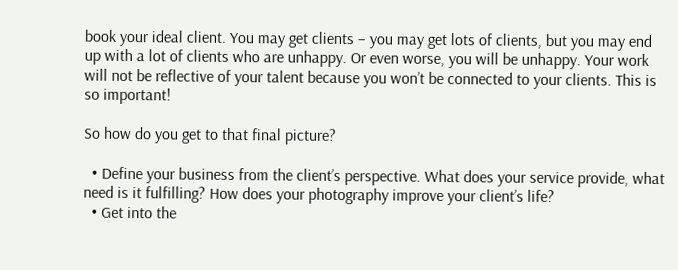book your ideal client. You may get clients – you may get lots of clients, but you may end up with a lot of clients who are unhappy. Or even worse, you will be unhappy. Your work will not be reflective of your talent because you won’t be connected to your clients. This is so important!

So how do you get to that final picture?

  • Define your business from the client’s perspective. What does your service provide, what need is it fulfilling? How does your photography improve your client’s life?
  • Get into the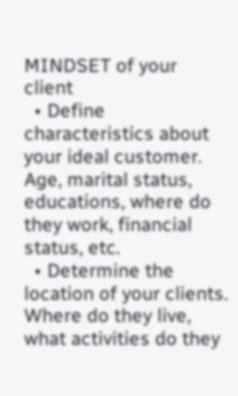MINDSET of your client
  • Define characteristics about your ideal customer. Age, marital status, educations, where do they work, financial status, etc.
  • Determine the location of your clients. Where do they live, what activities do they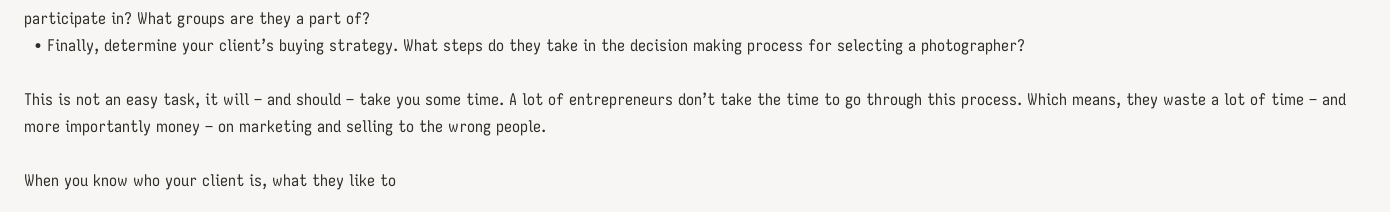participate in? What groups are they a part of?
  • Finally, determine your client’s buying strategy. What steps do they take in the decision making process for selecting a photographer?

This is not an easy task, it will – and should – take you some time. A lot of entrepreneurs don’t take the time to go through this process. Which means, they waste a lot of time – and more importantly money – on marketing and selling to the wrong people.

When you know who your client is, what they like to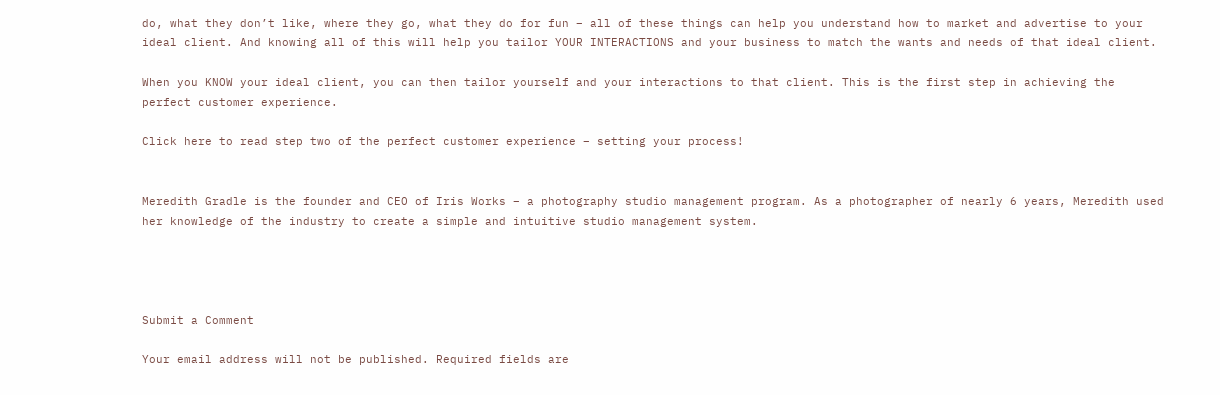do, what they don’t like, where they go, what they do for fun – all of these things can help you understand how to market and advertise to your ideal client. And knowing all of this will help you tailor YOUR INTERACTIONS and your business to match the wants and needs of that ideal client.

When you KNOW your ideal client, you can then tailor yourself and your interactions to that client. This is the first step in achieving the perfect customer experience.

Click here to read step two of the perfect customer experience – setting your process!


Meredith Gradle is the founder and CEO of Iris Works – a photography studio management program. As a photographer of nearly 6 years, Meredith used her knowledge of the industry to create a simple and intuitive studio management system.




Submit a Comment

Your email address will not be published. Required fields are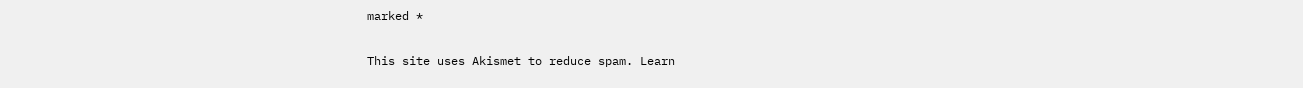marked *

This site uses Akismet to reduce spam. Learn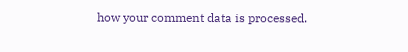how your comment data is processed.